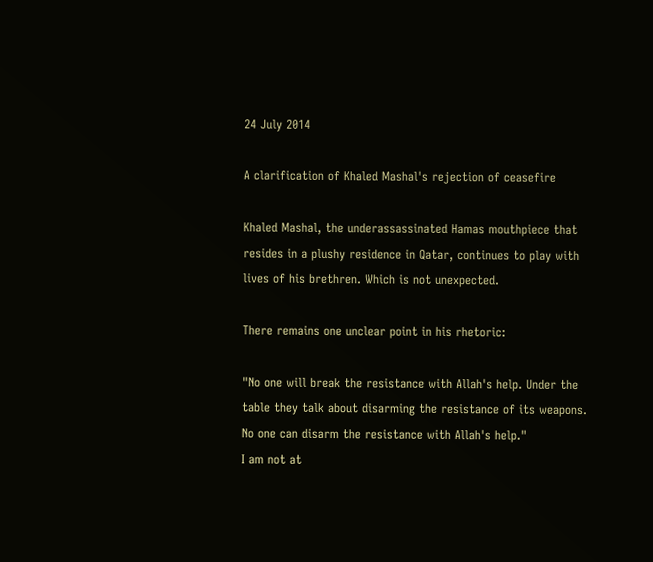24 July 2014

A clarification of Khaled Mashal's rejection of ceasefire

Khaled Mashal, the underassassinated Hamas mouthpiece that resides in a plushy residence in Qatar, continues to play with lives of his brethren. Which is not unexpected.

There remains one unclear point in his rhetoric:

"No one will break the resistance with Allah's help. Under the table they talk about disarming the resistance of its weapons. No one can disarm the resistance with Allah's help."
I am not at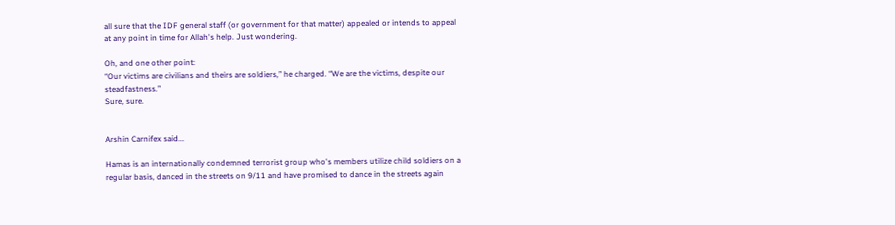all sure that the IDF general staff (or government for that matter) appealed or intends to appeal at any point in time for Allah's help. Just wondering.

Oh, and one other point:
“Our victims are civilians and theirs are soldiers,” he charged. “We are the victims, despite our steadfastness.”
Sure, sure.


Arshin Carnifex said...

Hamas is an internationally condemned terrorist group who's members utilize child soldiers on a regular basis, danced in the streets on 9/11 and have promised to dance in the streets again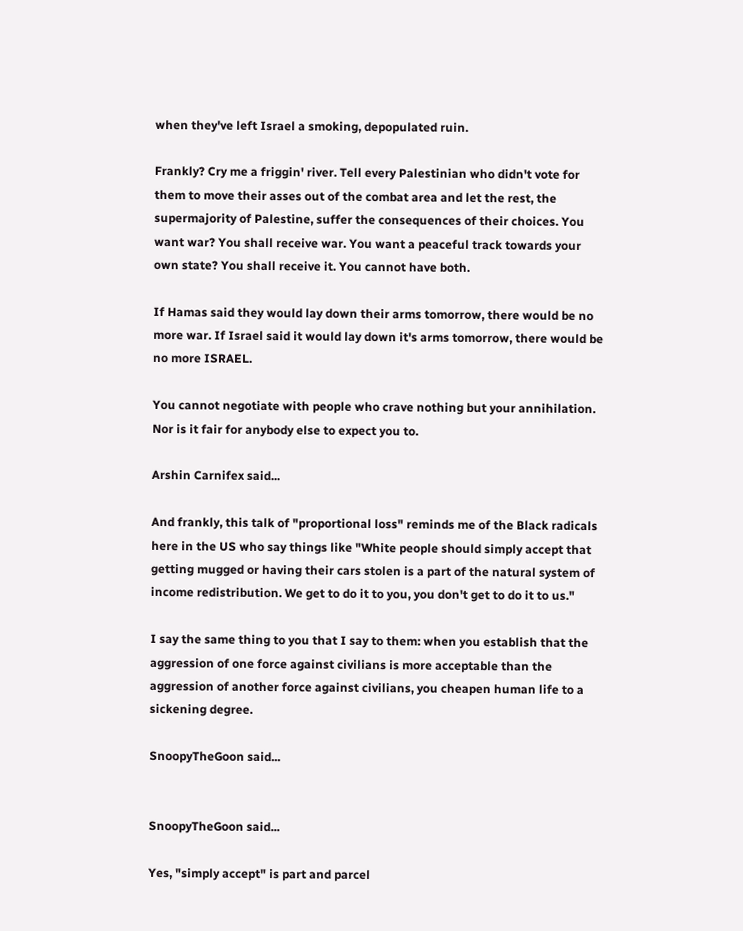when they've left Israel a smoking, depopulated ruin.

Frankly? Cry me a friggin' river. Tell every Palestinian who didn't vote for them to move their asses out of the combat area and let the rest, the supermajority of Palestine, suffer the consequences of their choices. You want war? You shall receive war. You want a peaceful track towards your own state? You shall receive it. You cannot have both.

If Hamas said they would lay down their arms tomorrow, there would be no more war. If Israel said it would lay down it's arms tomorrow, there would be no more ISRAEL.

You cannot negotiate with people who crave nothing but your annihilation. Nor is it fair for anybody else to expect you to.

Arshin Carnifex said...

And frankly, this talk of "proportional loss" reminds me of the Black radicals here in the US who say things like "White people should simply accept that getting mugged or having their cars stolen is a part of the natural system of income redistribution. We get to do it to you, you don't get to do it to us."

I say the same thing to you that I say to them: when you establish that the aggression of one force against civilians is more acceptable than the aggression of another force against civilians, you cheapen human life to a sickening degree.

SnoopyTheGoon said...


SnoopyTheGoon said...

Yes, "simply accept" is part and parcel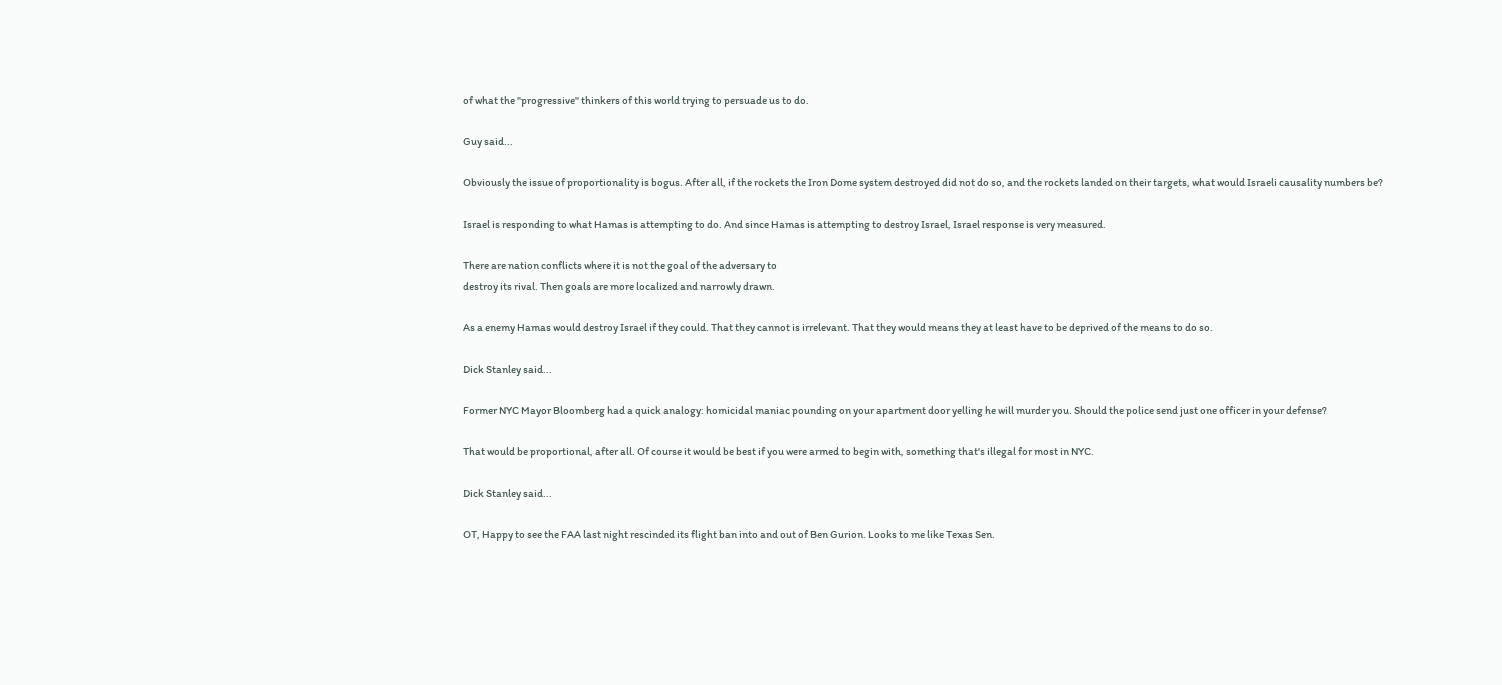of what the "progressive" thinkers of this world trying to persuade us to do.

Guy said...

Obviously the issue of proportionality is bogus. After all, if the rockets the Iron Dome system destroyed did not do so, and the rockets landed on their targets, what would Israeli causality numbers be?

Israel is responding to what Hamas is attempting to do. And since Hamas is attempting to destroy Israel, Israel response is very measured.

There are nation conflicts where it is not the goal of the adversary to
destroy its rival. Then goals are more localized and narrowly drawn.

As a enemy Hamas would destroy Israel if they could. That they cannot is irrelevant. That they would means they at least have to be deprived of the means to do so.

Dick Stanley said...

Former NYC Mayor Bloomberg had a quick analogy: homicidal maniac pounding on your apartment door yelling he will murder you. Should the police send just one officer in your defense?

That would be proportional, after all. Of course it would be best if you were armed to begin with, something that's illegal for most in NYC.

Dick Stanley said...

OT, Happy to see the FAA last night rescinded its flight ban into and out of Ben Gurion. Looks to me like Texas Sen.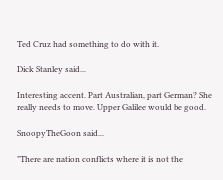Ted Cruz had something to do with it.

Dick Stanley said...

Interesting accent. Part Australian, part German? She really needs to move. Upper Galilee would be good.

SnoopyTheGoon said...

"There are nation conflicts where it is not the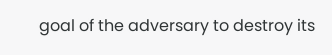goal of the adversary to destroy its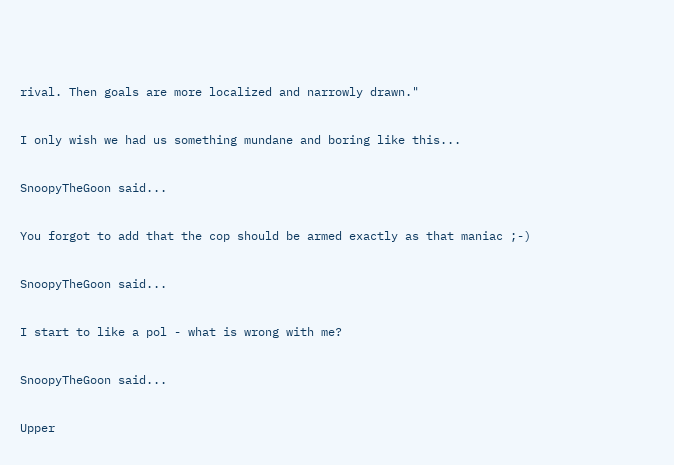rival. Then goals are more localized and narrowly drawn."

I only wish we had us something mundane and boring like this...

SnoopyTheGoon said...

You forgot to add that the cop should be armed exactly as that maniac ;-)

SnoopyTheGoon said...

I start to like a pol - what is wrong with me?

SnoopyTheGoon said...

Upper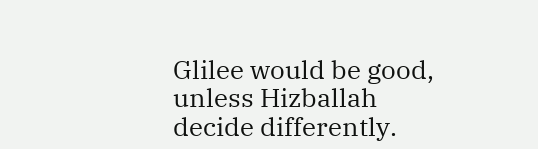Glilee would be good, unless Hizballah decide differently.